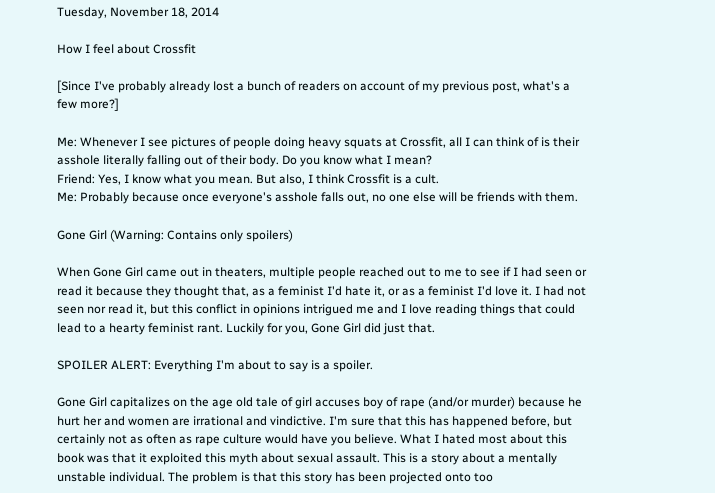Tuesday, November 18, 2014

How I feel about Crossfit

[Since I've probably already lost a bunch of readers on account of my previous post, what's a few more?]

Me: Whenever I see pictures of people doing heavy squats at Crossfit, all I can think of is their asshole literally falling out of their body. Do you know what I mean?
Friend: Yes, I know what you mean. But also, I think Crossfit is a cult.
Me: Probably because once everyone's asshole falls out, no one else will be friends with them.

Gone Girl (Warning: Contains only spoilers)

When Gone Girl came out in theaters, multiple people reached out to me to see if I had seen or read it because they thought that, as a feminist I'd hate it, or as a feminist I'd love it. I had not seen nor read it, but this conflict in opinions intrigued me and I love reading things that could lead to a hearty feminist rant. Luckily for you, Gone Girl did just that.

SPOILER ALERT: Everything I'm about to say is a spoiler.

Gone Girl capitalizes on the age old tale of girl accuses boy of rape (and/or murder) because he hurt her and women are irrational and vindictive. I'm sure that this has happened before, but certainly not as often as rape culture would have you believe. What I hated most about this book was that it exploited this myth about sexual assault. This is a story about a mentally unstable individual. The problem is that this story has been projected onto too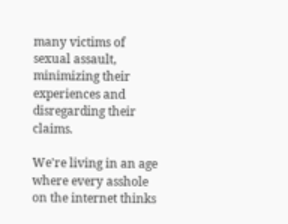many victims of sexual assault, minimizing their experiences and disregarding their claims.

We're living in an age where every asshole on the internet thinks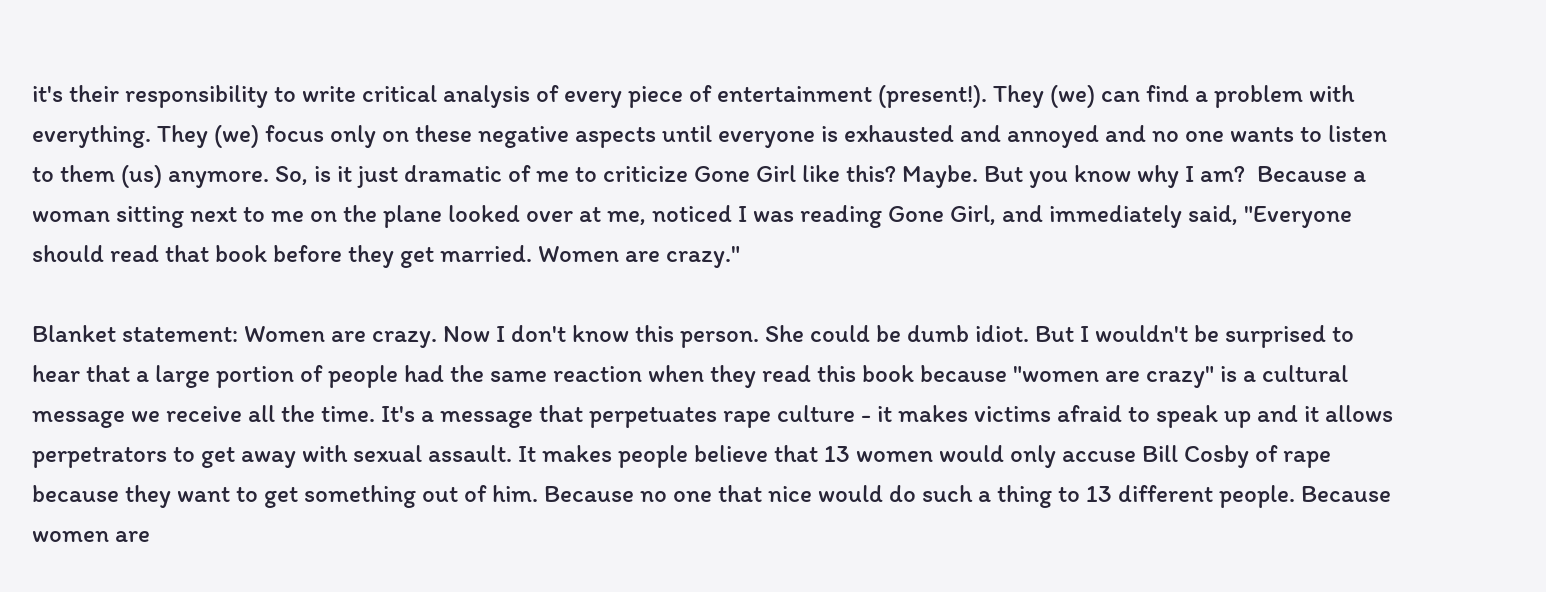it's their responsibility to write critical analysis of every piece of entertainment (present!). They (we) can find a problem with everything. They (we) focus only on these negative aspects until everyone is exhausted and annoyed and no one wants to listen to them (us) anymore. So, is it just dramatic of me to criticize Gone Girl like this? Maybe. But you know why I am?  Because a woman sitting next to me on the plane looked over at me, noticed I was reading Gone Girl, and immediately said, "Everyone should read that book before they get married. Women are crazy."

Blanket statement: Women are crazy. Now I don't know this person. She could be dumb idiot. But I wouldn't be surprised to hear that a large portion of people had the same reaction when they read this book because "women are crazy" is a cultural message we receive all the time. It's a message that perpetuates rape culture - it makes victims afraid to speak up and it allows perpetrators to get away with sexual assault. It makes people believe that 13 women would only accuse Bill Cosby of rape because they want to get something out of him. Because no one that nice would do such a thing to 13 different people. Because women are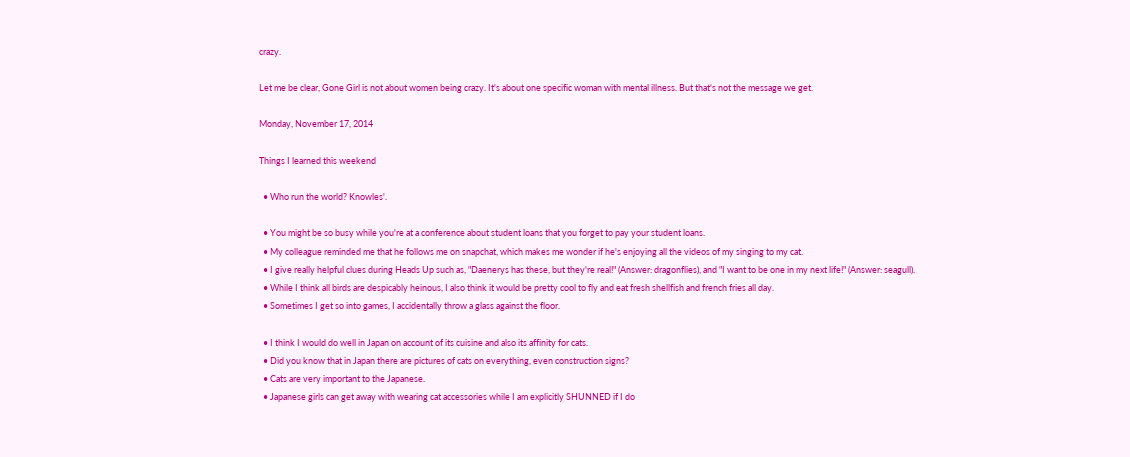crazy.

Let me be clear, Gone Girl is not about women being crazy. It's about one specific woman with mental illness. But that's not the message we get.

Monday, November 17, 2014

Things I learned this weekend

  • Who run the world? Knowles'.

  • You might be so busy while you're at a conference about student loans that you forget to pay your student loans.
  • My colleague reminded me that he follows me on snapchat, which makes me wonder if he's enjoying all the videos of my singing to my cat.
  • I give really helpful clues during Heads Up such as, "Daenerys has these, but they're real!" (Answer: dragonflies), and "I want to be one in my next life!" (Answer: seagull).
  • While I think all birds are despicably heinous, I also think it would be pretty cool to fly and eat fresh shellfish and french fries all day.
  • Sometimes I get so into games, I accidentally throw a glass against the floor.

  • I think I would do well in Japan on account of its cuisine and also its affinity for cats.
  • Did you know that in Japan there are pictures of cats on everything, even construction signs?
  • Cats are very important to the Japanese.
  • Japanese girls can get away with wearing cat accessories while I am explicitly SHUNNED if I do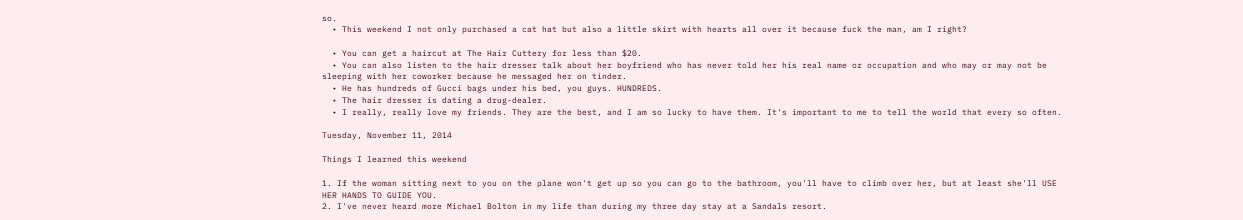so.
  • This weekend I not only purchased a cat hat but also a little skirt with hearts all over it because fuck the man, am I right?

  • You can get a haircut at The Hair Cuttery for less than $20.
  • You can also listen to the hair dresser talk about her boyfriend who has never told her his real name or occupation and who may or may not be sleeping with her coworker because he messaged her on tinder.
  • He has hundreds of Gucci bags under his bed, you guys. HUNDREDS.
  • The hair dresser is dating a drug-dealer.
  • I really, really love my friends. They are the best, and I am so lucky to have them. It's important to me to tell the world that every so often.

Tuesday, November 11, 2014

Things I learned this weekend

1. If the woman sitting next to you on the plane won't get up so you can go to the bathroom, you'll have to climb over her, but at least she'll USE HER HANDS TO GUIDE YOU.
2. I've never heard more Michael Bolton in my life than during my three day stay at a Sandals resort.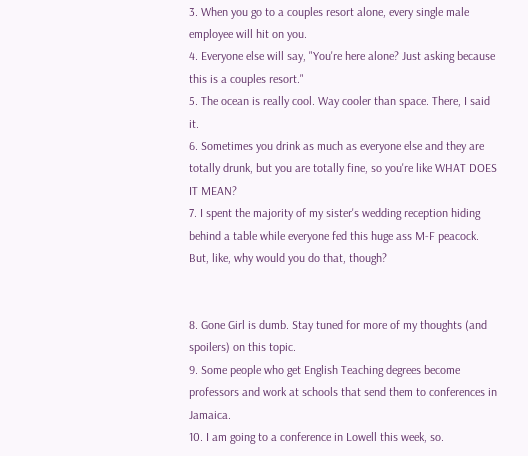3. When you go to a couples resort alone, every single male employee will hit on you.
4. Everyone else will say, "You're here alone? Just asking because this is a couples resort."
5. The ocean is really cool. Way cooler than space. There, I said it.
6. Sometimes you drink as much as everyone else and they are totally drunk, but you are totally fine, so you're like WHAT DOES IT MEAN?
7. I spent the majority of my sister's wedding reception hiding behind a table while everyone fed this huge ass M-F peacock. But, like, why would you do that, though?


8. Gone Girl is dumb. Stay tuned for more of my thoughts (and spoilers) on this topic.
9. Some people who get English Teaching degrees become professors and work at schools that send them to conferences in Jamaica.
10. I am going to a conference in Lowell this week, so.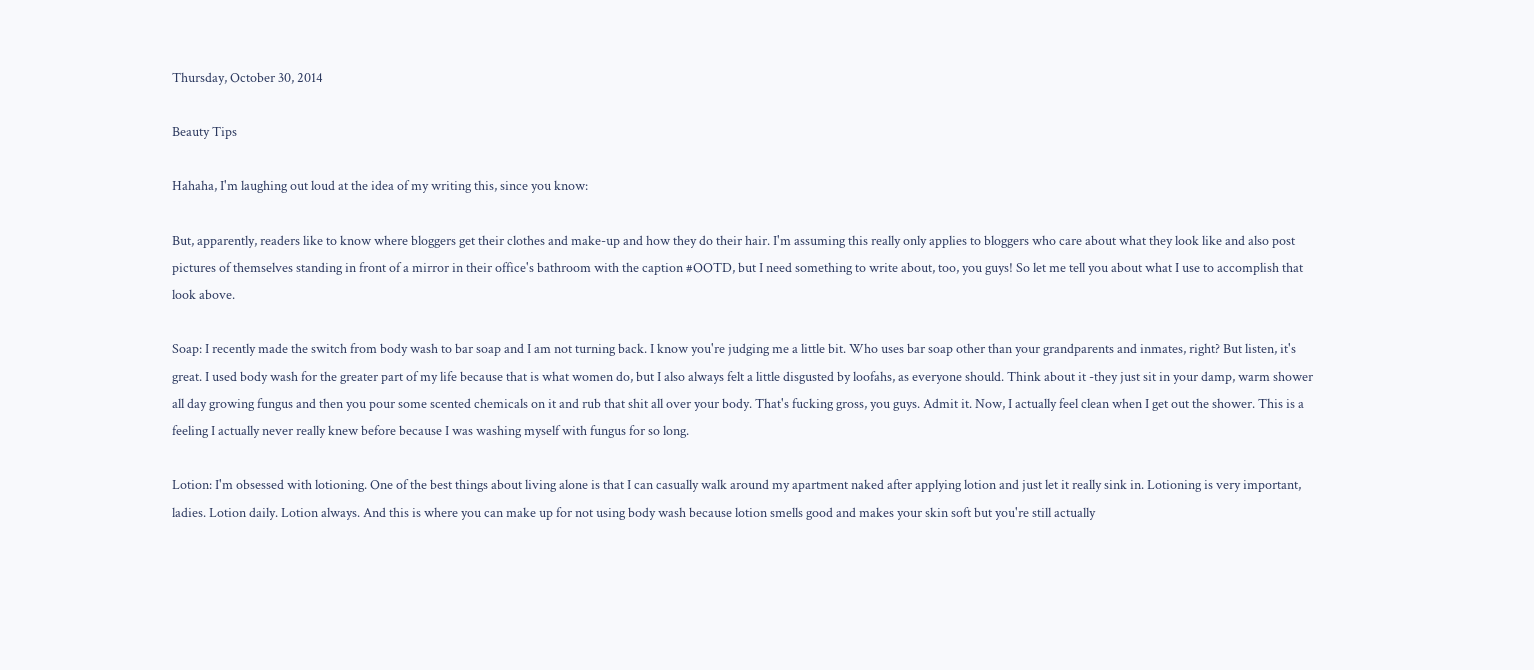Thursday, October 30, 2014

Beauty Tips

Hahaha, I'm laughing out loud at the idea of my writing this, since you know:

But, apparently, readers like to know where bloggers get their clothes and make-up and how they do their hair. I'm assuming this really only applies to bloggers who care about what they look like and also post pictures of themselves standing in front of a mirror in their office's bathroom with the caption #OOTD, but I need something to write about, too, you guys! So let me tell you about what I use to accomplish that look above.

Soap: I recently made the switch from body wash to bar soap and I am not turning back. I know you're judging me a little bit. Who uses bar soap other than your grandparents and inmates, right? But listen, it's great. I used body wash for the greater part of my life because that is what women do, but I also always felt a little disgusted by loofahs, as everyone should. Think about it -they just sit in your damp, warm shower all day growing fungus and then you pour some scented chemicals on it and rub that shit all over your body. That's fucking gross, you guys. Admit it. Now, I actually feel clean when I get out the shower. This is a feeling I actually never really knew before because I was washing myself with fungus for so long.

Lotion: I'm obsessed with lotioning. One of the best things about living alone is that I can casually walk around my apartment naked after applying lotion and just let it really sink in. Lotioning is very important, ladies. Lotion daily. Lotion always. And this is where you can make up for not using body wash because lotion smells good and makes your skin soft but you're still actually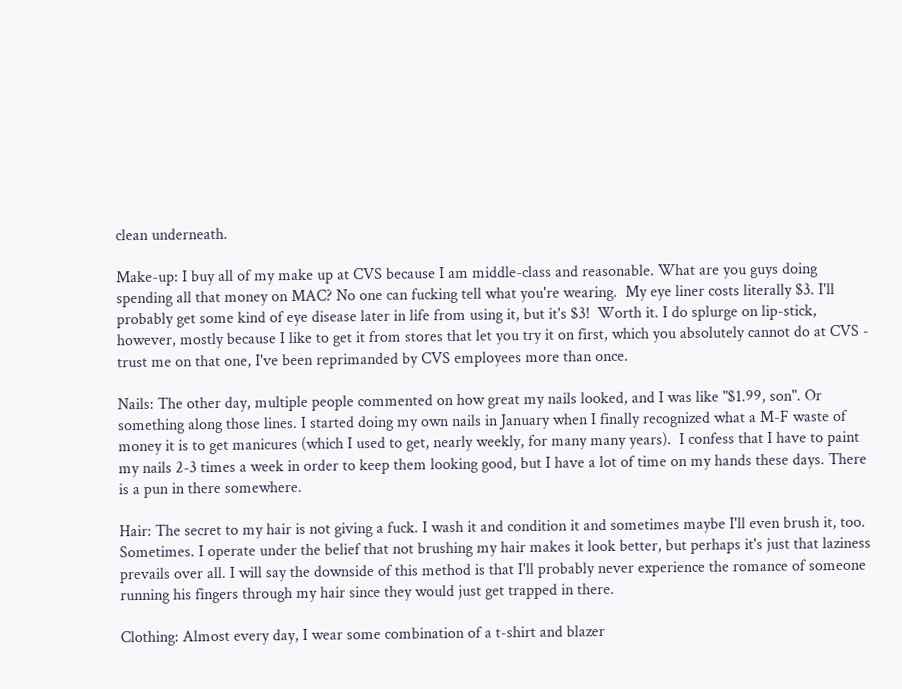clean underneath.

Make-up: I buy all of my make up at CVS because I am middle-class and reasonable. What are you guys doing spending all that money on MAC? No one can fucking tell what you're wearing.  My eye liner costs literally $3. I'll probably get some kind of eye disease later in life from using it, but it's $3!  Worth it. I do splurge on lip-stick, however, mostly because I like to get it from stores that let you try it on first, which you absolutely cannot do at CVS - trust me on that one, I've been reprimanded by CVS employees more than once.

Nails: The other day, multiple people commented on how great my nails looked, and I was like "$1.99, son". Or something along those lines. I started doing my own nails in January when I finally recognized what a M-F waste of money it is to get manicures (which I used to get, nearly weekly, for many many years).  I confess that I have to paint my nails 2-3 times a week in order to keep them looking good, but I have a lot of time on my hands these days. There is a pun in there somewhere.

Hair: The secret to my hair is not giving a fuck. I wash it and condition it and sometimes maybe I'll even brush it, too. Sometimes. I operate under the belief that not brushing my hair makes it look better, but perhaps it's just that laziness prevails over all. I will say the downside of this method is that I'll probably never experience the romance of someone running his fingers through my hair since they would just get trapped in there.

Clothing: Almost every day, I wear some combination of a t-shirt and blazer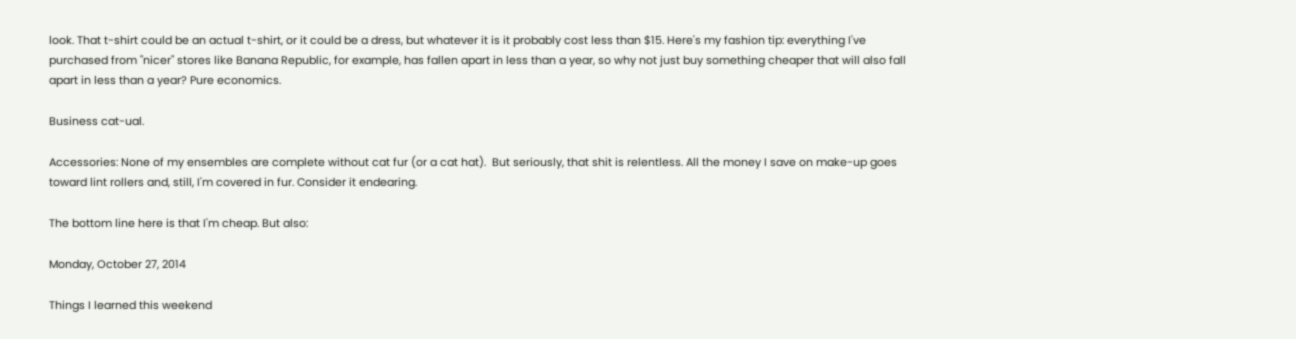look. That t-shirt could be an actual t-shirt, or it could be a dress, but whatever it is it probably cost less than $15. Here's my fashion tip: everything I've purchased from "nicer" stores like Banana Republic, for example, has fallen apart in less than a year, so why not just buy something cheaper that will also fall apart in less than a year? Pure economics.

Business cat-ual.

Accessories: None of my ensembles are complete without cat fur (or a cat hat).  But seriously, that shit is relentless. All the money I save on make-up goes toward lint rollers and, still, I'm covered in fur. Consider it endearing.

The bottom line here is that I'm cheap. But also:

Monday, October 27, 2014

Things I learned this weekend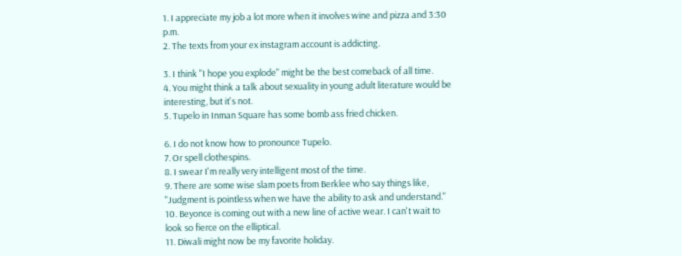1. I appreciate my job a lot more when it involves wine and pizza and 3:30 p.m.
2. The texts from your ex instagram account is addicting.

3. I think "I hope you explode" might be the best comeback of all time.
4. You might think a talk about sexuality in young adult literature would be interesting, but it's not.
5. Tupelo in Inman Square has some bomb ass fried chicken.

6. I do not know how to pronounce Tupelo.
7. Or spell clothespins.
8. I swear I'm really very intelligent most of the time.
9. There are some wise slam poets from Berklee who say things like, "Judgment is pointless when we have the ability to ask and understand."
10. Beyonce is coming out with a new line of active wear. I can't wait to look so fierce on the elliptical.
11. Diwali might now be my favorite holiday.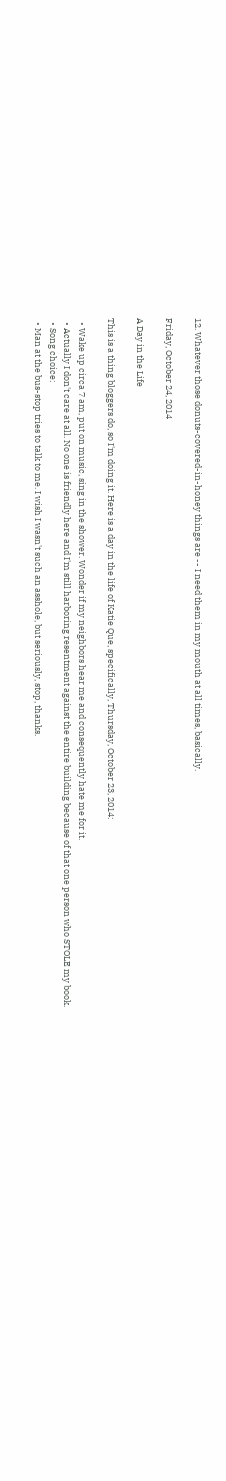12. Whatever those donuts-covered-in-honey things are -- I need them in my mouth at all times, basically.

Friday, October 24, 2014

A Day in the Life

This is a thing bloggers do, so I'm doing it. Here is a day in the life of Katie Que, specifically, Thursday, October 23, 2014:

  • Wake up circa 7 am, put on music, sing in the shower. Wonder if my neighbors hear me and consequently hate me for it.
  • Actually I don't care at all. No one is friendly here and I'm still harboring resentment against the entire building because of that one person who STOLE my book.
  • Song choice:
  • Man at the bus-stop tries to talk to me. I wish I wasn't such an asshole, but seriously, stop, thanks.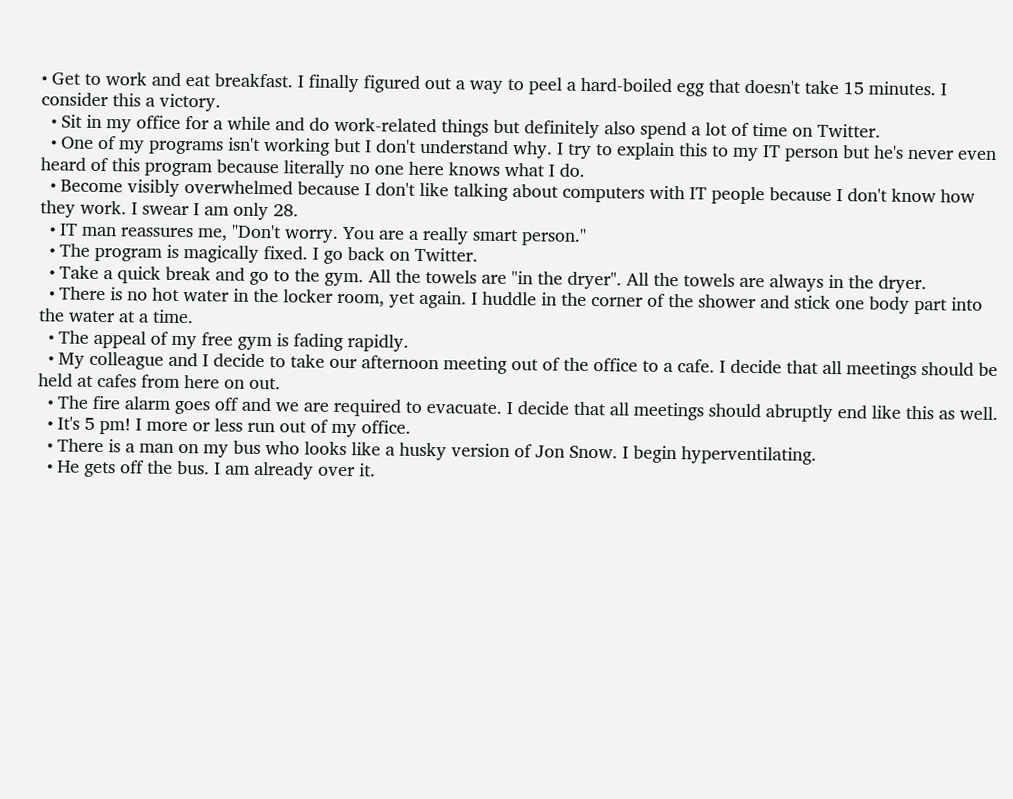• Get to work and eat breakfast. I finally figured out a way to peel a hard-boiled egg that doesn't take 15 minutes. I consider this a victory.
  • Sit in my office for a while and do work-related things but definitely also spend a lot of time on Twitter.
  • One of my programs isn't working but I don't understand why. I try to explain this to my IT person but he's never even heard of this program because literally no one here knows what I do.
  • Become visibly overwhelmed because I don't like talking about computers with IT people because I don't know how they work. I swear I am only 28.
  • IT man reassures me, "Don't worry. You are a really smart person."
  • The program is magically fixed. I go back on Twitter.
  • Take a quick break and go to the gym. All the towels are "in the dryer". All the towels are always in the dryer.
  • There is no hot water in the locker room, yet again. I huddle in the corner of the shower and stick one body part into the water at a time.
  • The appeal of my free gym is fading rapidly.
  • My colleague and I decide to take our afternoon meeting out of the office to a cafe. I decide that all meetings should be held at cafes from here on out.
  • The fire alarm goes off and we are required to evacuate. I decide that all meetings should abruptly end like this as well.
  • It's 5 pm! I more or less run out of my office.
  • There is a man on my bus who looks like a husky version of Jon Snow. I begin hyperventilating.
  • He gets off the bus. I am already over it.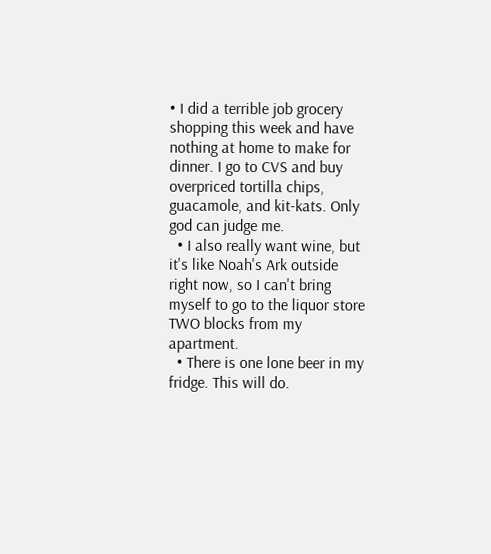• I did a terrible job grocery shopping this week and have nothing at home to make for dinner. I go to CVS and buy overpriced tortilla chips, guacamole, and kit-kats. Only god can judge me.
  • I also really want wine, but it's like Noah's Ark outside right now, so I can't bring myself to go to the liquor store TWO blocks from my apartment.
  • There is one lone beer in my fridge. This will do.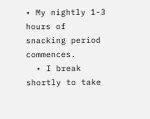• My nightly 1-3 hours of snacking period commences.
  • I break shortly to take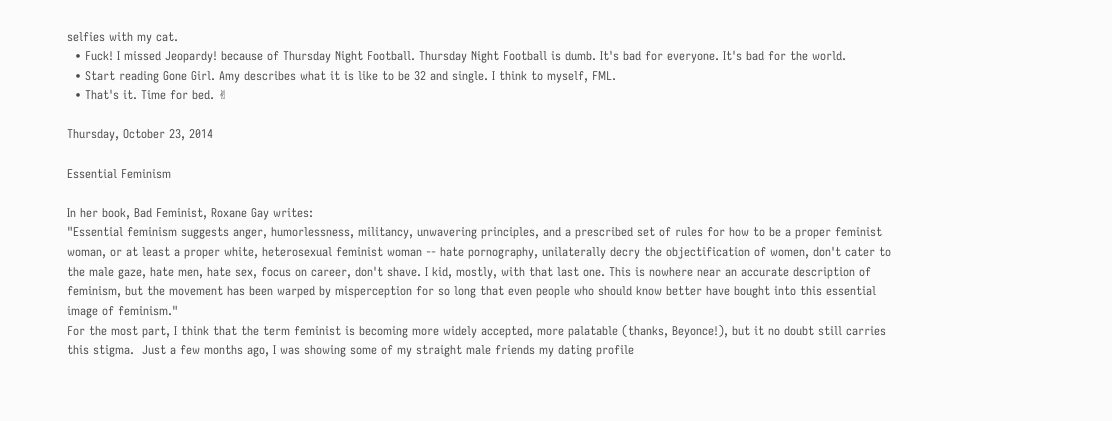selfies with my cat.
  • Fuck! I missed Jeopardy! because of Thursday Night Football. Thursday Night Football is dumb. It's bad for everyone. It's bad for the world.
  • Start reading Gone Girl. Amy describes what it is like to be 32 and single. I think to myself, FML.
  • That's it. Time for bed. ✌

Thursday, October 23, 2014

Essential Feminism

In her book, Bad Feminist, Roxane Gay writes:
"Essential feminism suggests anger, humorlessness, militancy, unwavering principles, and a prescribed set of rules for how to be a proper feminist woman, or at least a proper white, heterosexual feminist woman -- hate pornography, unilaterally decry the objectification of women, don't cater to the male gaze, hate men, hate sex, focus on career, don't shave. I kid, mostly, with that last one. This is nowhere near an accurate description of feminism, but the movement has been warped by misperception for so long that even people who should know better have bought into this essential image of feminism."
For the most part, I think that the term feminist is becoming more widely accepted, more palatable (thanks, Beyonce!), but it no doubt still carries this stigma.  Just a few months ago, I was showing some of my straight male friends my dating profile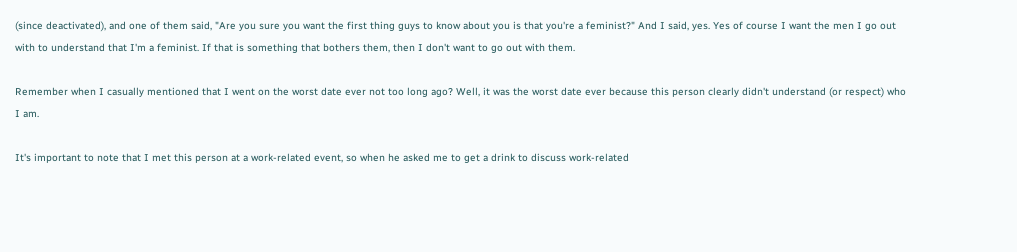(since deactivated), and one of them said, "Are you sure you want the first thing guys to know about you is that you're a feminist?" And I said, yes. Yes of course I want the men I go out with to understand that I'm a feminist. If that is something that bothers them, then I don't want to go out with them.

Remember when I casually mentioned that I went on the worst date ever not too long ago? Well, it was the worst date ever because this person clearly didn't understand (or respect) who I am.

It's important to note that I met this person at a work-related event, so when he asked me to get a drink to discuss work-related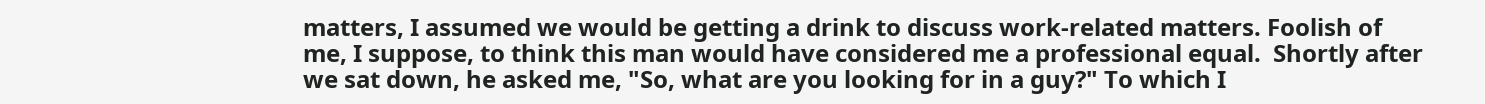matters, I assumed we would be getting a drink to discuss work-related matters. Foolish of me, I suppose, to think this man would have considered me a professional equal.  Shortly after we sat down, he asked me, "So, what are you looking for in a guy?" To which I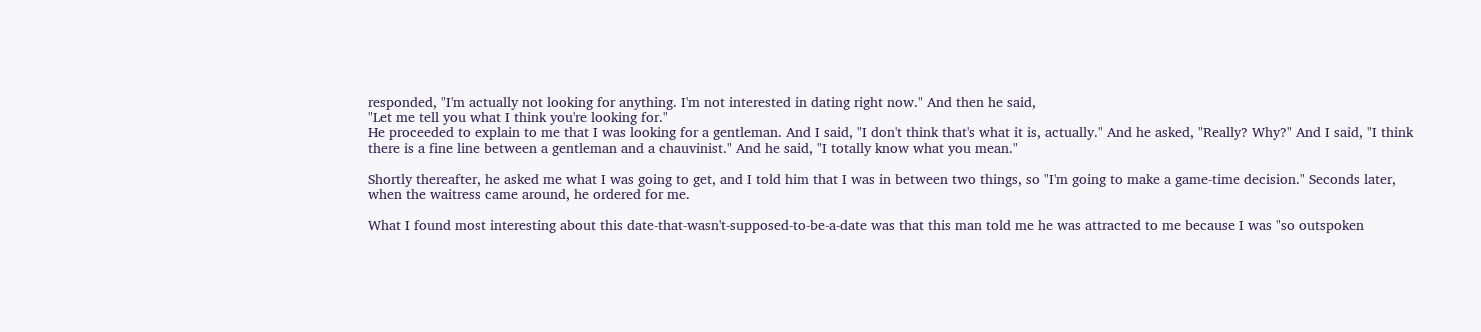responded, "I'm actually not looking for anything. I'm not interested in dating right now." And then he said,
"Let me tell you what I think you're looking for."
He proceeded to explain to me that I was looking for a gentleman. And I said, "I don't think that's what it is, actually." And he asked, "Really? Why?" And I said, "I think there is a fine line between a gentleman and a chauvinist." And he said, "I totally know what you mean."

Shortly thereafter, he asked me what I was going to get, and I told him that I was in between two things, so "I'm going to make a game-time decision." Seconds later, when the waitress came around, he ordered for me.

What I found most interesting about this date-that-wasn't-supposed-to-be-a-date was that this man told me he was attracted to me because I was "so outspoken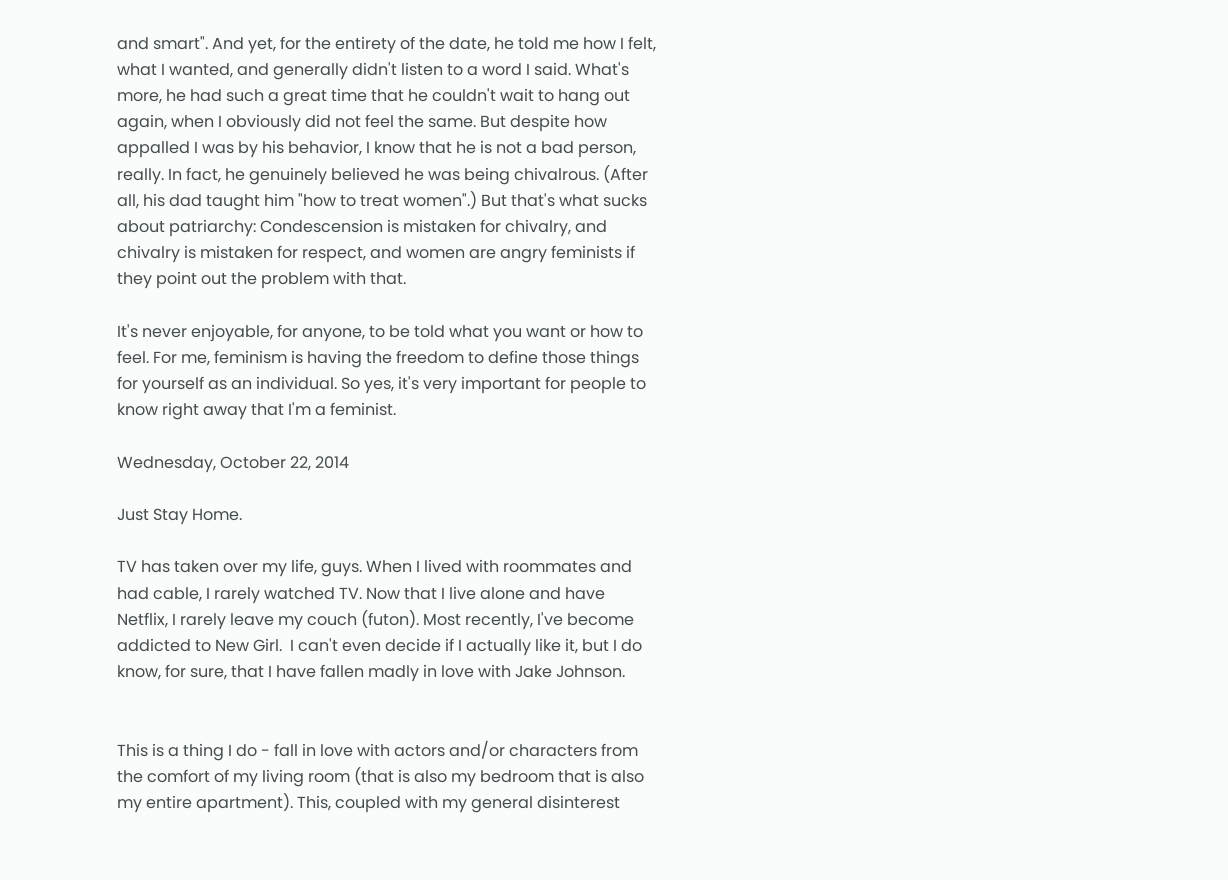and smart". And yet, for the entirety of the date, he told me how I felt, what I wanted, and generally didn't listen to a word I said. What's more, he had such a great time that he couldn't wait to hang out again, when I obviously did not feel the same. But despite how appalled I was by his behavior, I know that he is not a bad person, really. In fact, he genuinely believed he was being chivalrous. (After all, his dad taught him "how to treat women".) But that's what sucks about patriarchy: Condescension is mistaken for chivalry, and chivalry is mistaken for respect, and women are angry feminists if they point out the problem with that.

It's never enjoyable, for anyone, to be told what you want or how to feel. For me, feminism is having the freedom to define those things for yourself as an individual. So yes, it's very important for people to know right away that I'm a feminist.

Wednesday, October 22, 2014

Just Stay Home.

TV has taken over my life, guys. When I lived with roommates and had cable, I rarely watched TV. Now that I live alone and have Netflix, I rarely leave my couch (futon). Most recently, I've become addicted to New Girl.  I can't even decide if I actually like it, but I do know, for sure, that I have fallen madly in love with Jake Johnson.


This is a thing I do - fall in love with actors and/or characters from the comfort of my living room (that is also my bedroom that is also my entire apartment). This, coupled with my general disinterest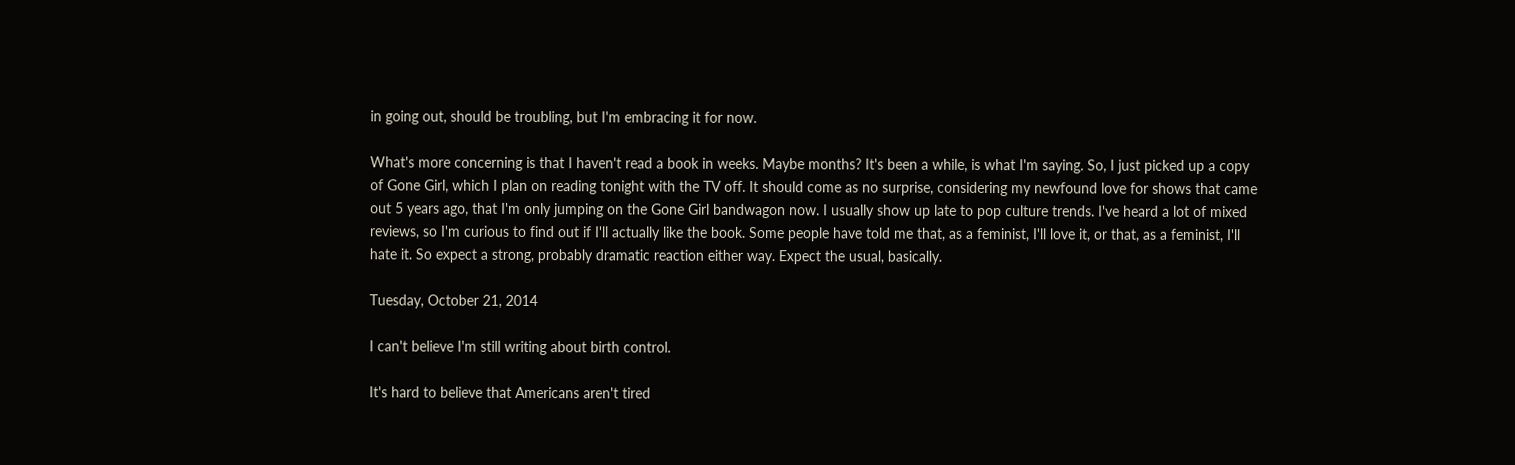in going out, should be troubling, but I'm embracing it for now.

What's more concerning is that I haven't read a book in weeks. Maybe months? It's been a while, is what I'm saying. So, I just picked up a copy of Gone Girl, which I plan on reading tonight with the TV off. It should come as no surprise, considering my newfound love for shows that came out 5 years ago, that I'm only jumping on the Gone Girl bandwagon now. I usually show up late to pop culture trends. I've heard a lot of mixed reviews, so I'm curious to find out if I'll actually like the book. Some people have told me that, as a feminist, I'll love it, or that, as a feminist, I'll hate it. So expect a strong, probably dramatic reaction either way. Expect the usual, basically.

Tuesday, October 21, 2014

I can't believe I'm still writing about birth control.

It's hard to believe that Americans aren't tired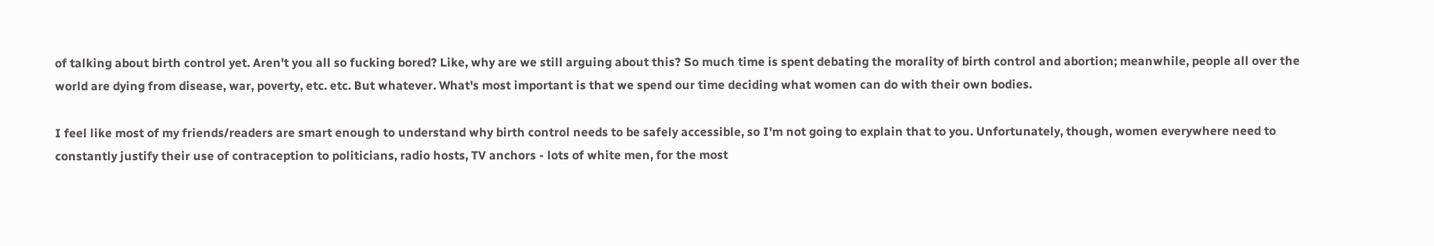of talking about birth control yet. Aren't you all so fucking bored? Like, why are we still arguing about this? So much time is spent debating the morality of birth control and abortion; meanwhile, people all over the world are dying from disease, war, poverty, etc. etc. But whatever. What's most important is that we spend our time deciding what women can do with their own bodies.

I feel like most of my friends/readers are smart enough to understand why birth control needs to be safely accessible, so I'm not going to explain that to you. Unfortunately, though, women everywhere need to constantly justify their use of contraception to politicians, radio hosts, TV anchors - lots of white men, for the most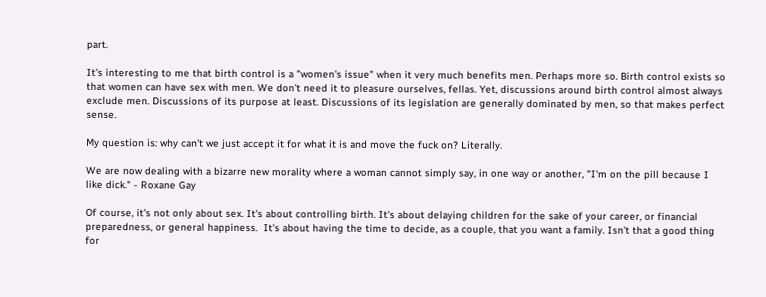part.

It's interesting to me that birth control is a "women's issue" when it very much benefits men. Perhaps more so. Birth control exists so that women can have sex with men. We don't need it to pleasure ourselves, fellas. Yet, discussions around birth control almost always exclude men. Discussions of its purpose at least. Discussions of its legislation are generally dominated by men, so that makes perfect sense.

My question is: why can't we just accept it for what it is and move the fuck on? Literally.

We are now dealing with a bizarre new morality where a woman cannot simply say, in one way or another, "I'm on the pill because I like dick." - Roxane Gay

Of course, it's not only about sex. It's about controlling birth. It's about delaying children for the sake of your career, or financial preparedness, or general happiness.  It's about having the time to decide, as a couple, that you want a family. Isn't that a good thing for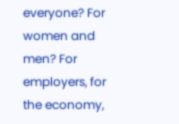everyone? For women and men? For employers, for the economy,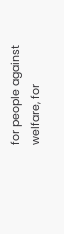for people against welfare, for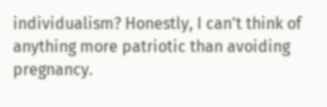individualism? Honestly, I can't think of anything more patriotic than avoiding pregnancy.